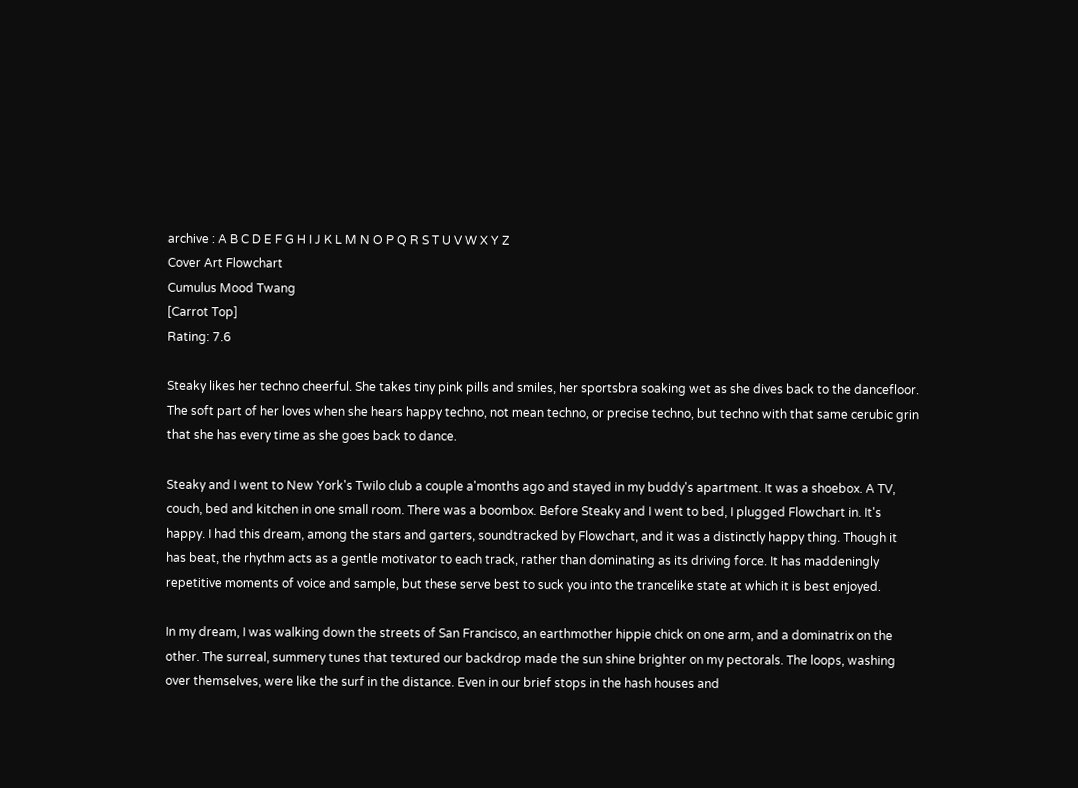archive : A B C D E F G H I J K L M N O P Q R S T U V W X Y Z
Cover Art Flowchart
Cumulus Mood Twang
[Carrot Top]
Rating: 7.6

Steaky likes her techno cheerful. She takes tiny pink pills and smiles, her sportsbra soaking wet as she dives back to the dancefloor. The soft part of her loves when she hears happy techno, not mean techno, or precise techno, but techno with that same cerubic grin that she has every time as she goes back to dance.

Steaky and I went to New York's Twilo club a couple a'months ago and stayed in my buddy's apartment. It was a shoebox. A TV, couch, bed and kitchen in one small room. There was a boombox. Before Steaky and I went to bed, I plugged Flowchart in. It's happy. I had this dream, among the stars and garters, soundtracked by Flowchart, and it was a distinctly happy thing. Though it has beat, the rhythm acts as a gentle motivator to each track, rather than dominating as its driving force. It has maddeningly repetitive moments of voice and sample, but these serve best to suck you into the trancelike state at which it is best enjoyed.

In my dream, I was walking down the streets of San Francisco, an earthmother hippie chick on one arm, and a dominatrix on the other. The surreal, summery tunes that textured our backdrop made the sun shine brighter on my pectorals. The loops, washing over themselves, were like the surf in the distance. Even in our brief stops in the hash houses and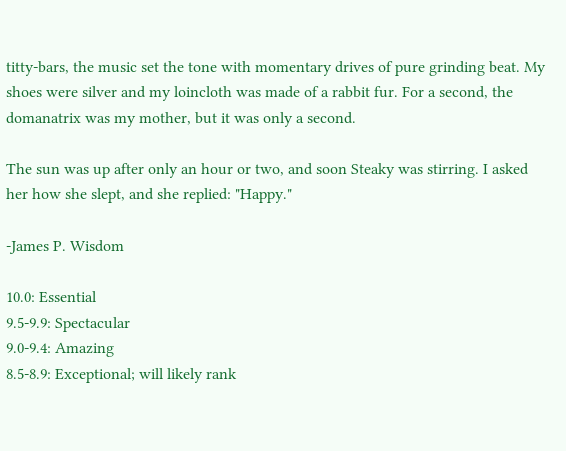titty-bars, the music set the tone with momentary drives of pure grinding beat. My shoes were silver and my loincloth was made of a rabbit fur. For a second, the domanatrix was my mother, but it was only a second.

The sun was up after only an hour or two, and soon Steaky was stirring. I asked her how she slept, and she replied: "Happy."

-James P. Wisdom

10.0: Essential
9.5-9.9: Spectacular
9.0-9.4: Amazing
8.5-8.9: Exceptional; will likely rank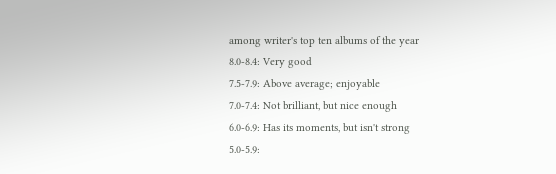among writer's top ten albums of the year
8.0-8.4: Very good
7.5-7.9: Above average; enjoyable
7.0-7.4: Not brilliant, but nice enough
6.0-6.9: Has its moments, but isn't strong
5.0-5.9: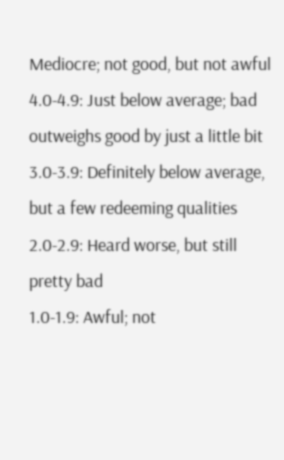Mediocre; not good, but not awful
4.0-4.9: Just below average; bad outweighs good by just a little bit
3.0-3.9: Definitely below average, but a few redeeming qualities
2.0-2.9: Heard worse, but still pretty bad
1.0-1.9: Awful; not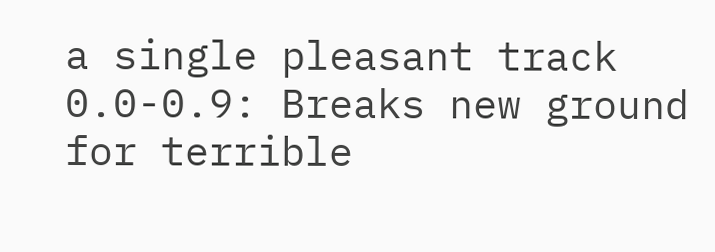a single pleasant track
0.0-0.9: Breaks new ground for terrible